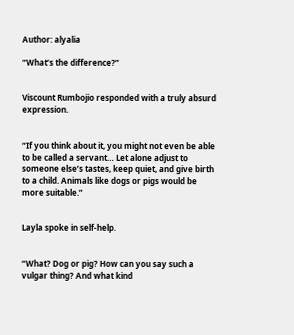Author: alyalia

“What’s the difference?”


Viscount Rumbojio responded with a truly absurd expression.


“If you think about it, you might not even be able to be called a servant… Let alone adjust to someone else’s tastes, keep quiet, and give birth to a child. Animals like dogs or pigs would be more suitable.”


Layla spoke in self-help.


“What? Dog or pig? How can you say such a vulgar thing? And what kind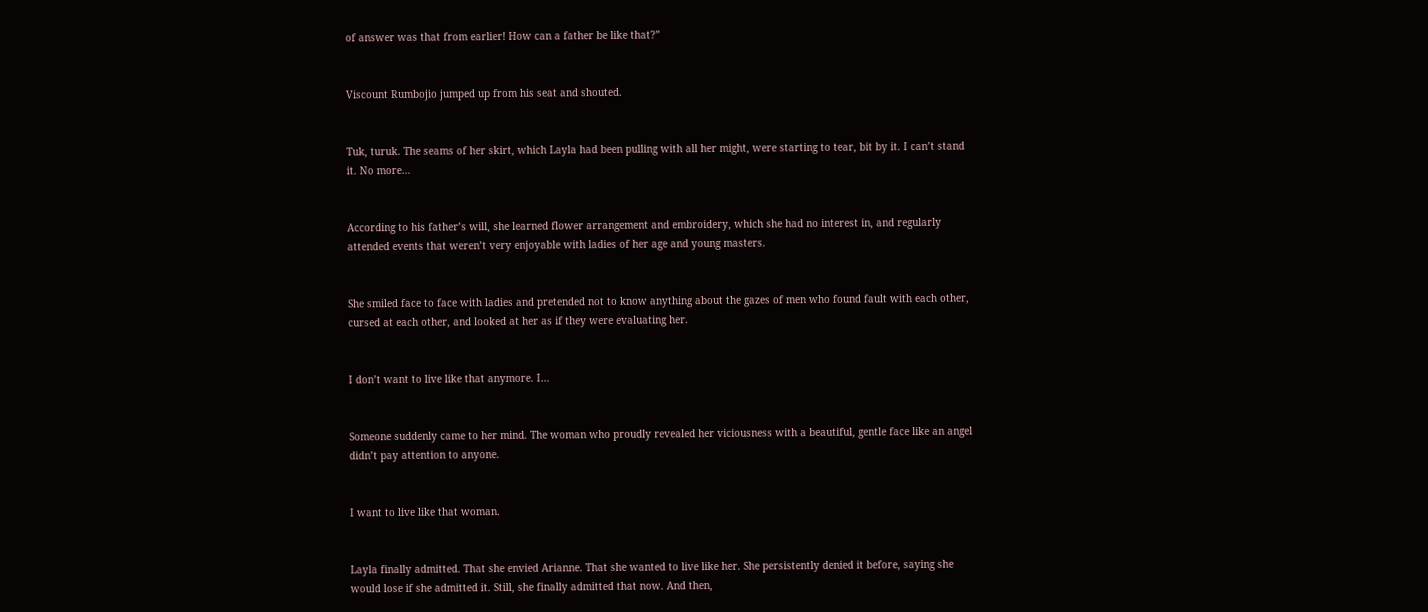of answer was that from earlier! How can a father be like that?”


Viscount Rumbojio jumped up from his seat and shouted.


Tuk, turuk. The seams of her skirt, which Layla had been pulling with all her might, were starting to tear, bit by it. I can’t stand it. No more…


According to his father’s will, she learned flower arrangement and embroidery, which she had no interest in, and regularly attended events that weren’t very enjoyable with ladies of her age and young masters.


She smiled face to face with ladies and pretended not to know anything about the gazes of men who found fault with each other, cursed at each other, and looked at her as if they were evaluating her.


I don’t want to live like that anymore. I…


Someone suddenly came to her mind. The woman who proudly revealed her viciousness with a beautiful, gentle face like an angel didn’t pay attention to anyone.


I want to live like that woman.


Layla finally admitted. That she envied Arianne. That she wanted to live like her. She persistently denied it before, saying she would lose if she admitted it. Still, she finally admitted that now. And then,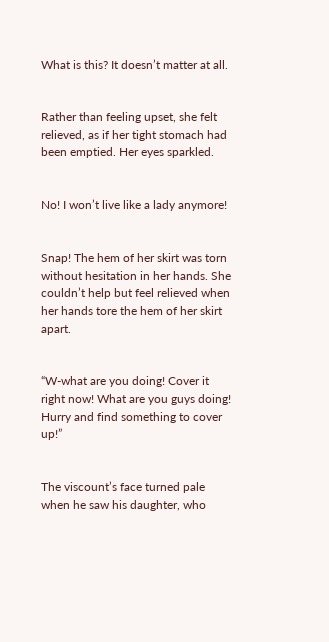What is this? It doesn’t matter at all.


Rather than feeling upset, she felt relieved, as if her tight stomach had been emptied. Her eyes sparkled.


No! I won’t live like a lady anymore!


Snap! The hem of her skirt was torn without hesitation in her hands. She couldn’t help but feel relieved when her hands tore the hem of her skirt apart.


“W-what are you doing! Cover it right now! What are you guys doing! Hurry and find something to cover up!”


The viscount’s face turned pale when he saw his daughter, who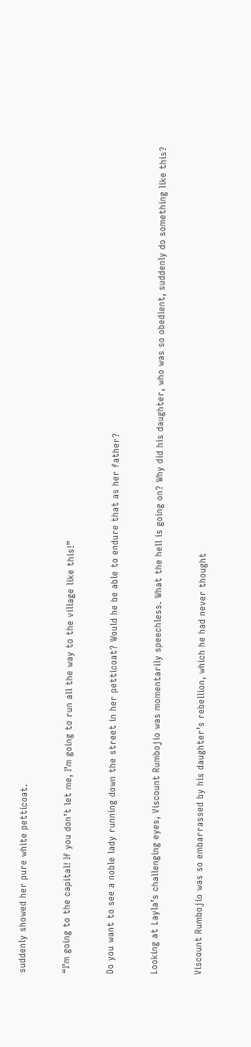suddenly showed her pure white petticoat.


“I’m going to the capital! If you don’t let me, I’m going to run all the way to the village like this!”


Do you want to see a noble lady running down the street in her petticoat? Would he be able to endure that as her father?


Looking at Layla’s challenging eyes, Viscount Rumbojio was momentarily speechless. What the hell is going on? Why did his daughter, who was so obedient, suddenly do something like this?


Viscount Rumbojio was so embarrassed by his daughter’s rebellion, which he had never thought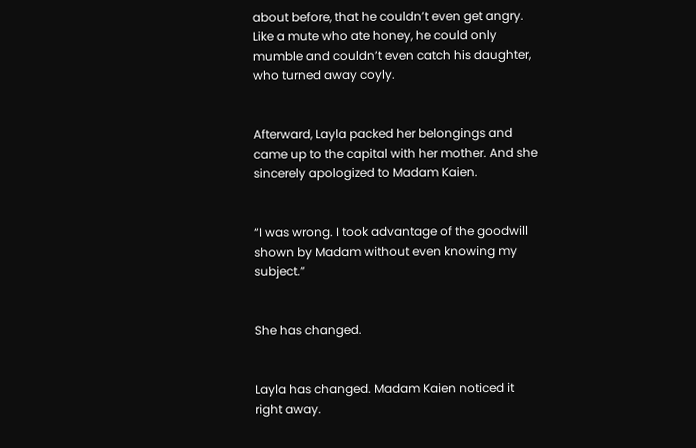about before, that he couldn’t even get angry. Like a mute who ate honey, he could only mumble and couldn’t even catch his daughter, who turned away coyly.


Afterward, Layla packed her belongings and came up to the capital with her mother. And she sincerely apologized to Madam Kaien.


“I was wrong. I took advantage of the goodwill shown by Madam without even knowing my subject.”


She has changed.


Layla has changed. Madam Kaien noticed it right away.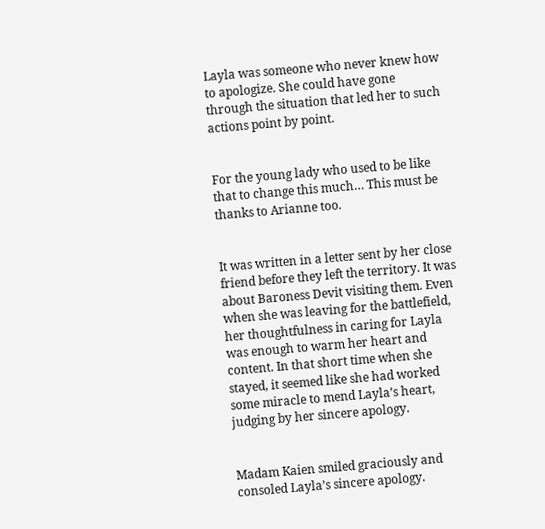Layla was someone who never knew how to apologize. She could have gone through the situation that led her to such actions point by point.


For the young lady who used to be like that to change this much… This must be thanks to Arianne too.


It was written in a letter sent by her close friend before they left the territory. It was about Baroness Devit visiting them. Even when she was leaving for the battlefield, her thoughtfulness in caring for Layla was enough to warm her heart and content. In that short time when she stayed, it seemed like she had worked some miracle to mend Layla’s heart, judging by her sincere apology.


Madam Kaien smiled graciously and consoled Layla’s sincere apology.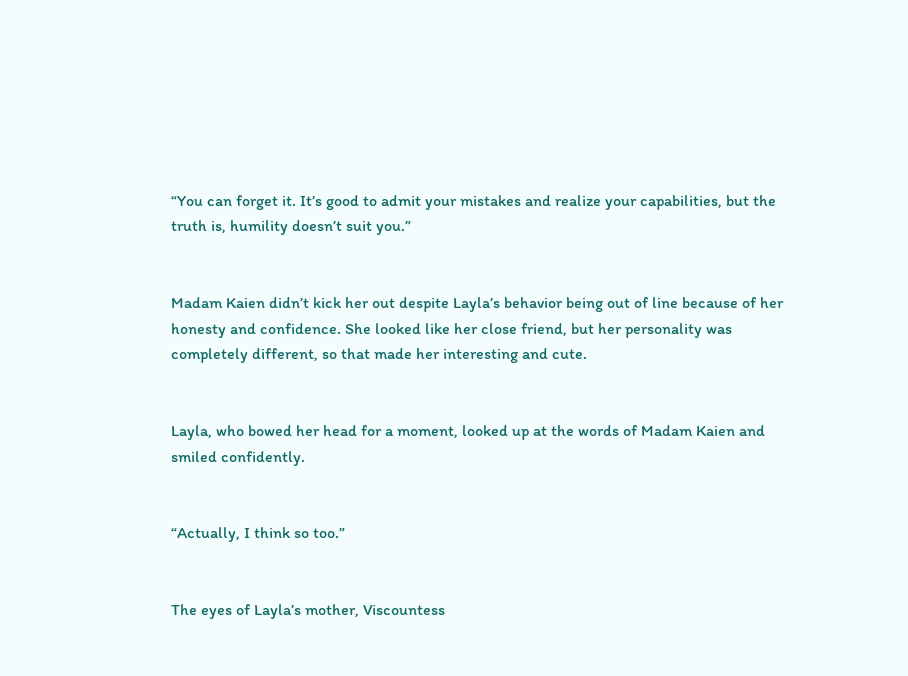“You can forget it. It’s good to admit your mistakes and realize your capabilities, but the truth is, humility doesn’t suit you.”


Madam Kaien didn’t kick her out despite Layla’s behavior being out of line because of her honesty and confidence. She looked like her close friend, but her personality was completely different, so that made her interesting and cute.


Layla, who bowed her head for a moment, looked up at the words of Madam Kaien and smiled confidently.


“Actually, I think so too.”


The eyes of Layla’s mother, Viscountess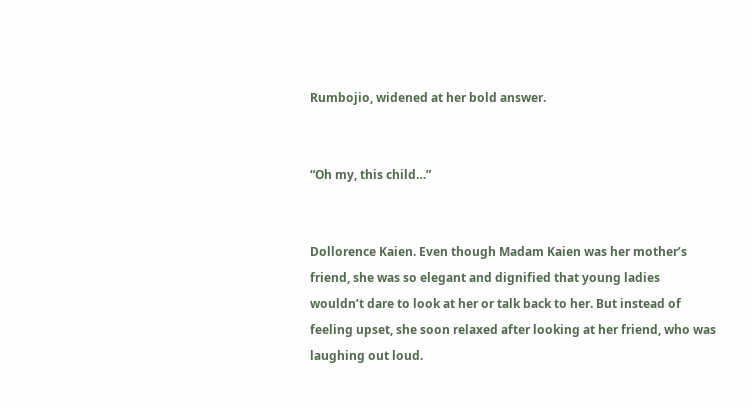Rumbojio, widened at her bold answer.


“Oh my, this child…”


Dollorence Kaien. Even though Madam Kaien was her mother’s friend, she was so elegant and dignified that young ladies wouldn’t dare to look at her or talk back to her. But instead of feeling upset, she soon relaxed after looking at her friend, who was laughing out loud.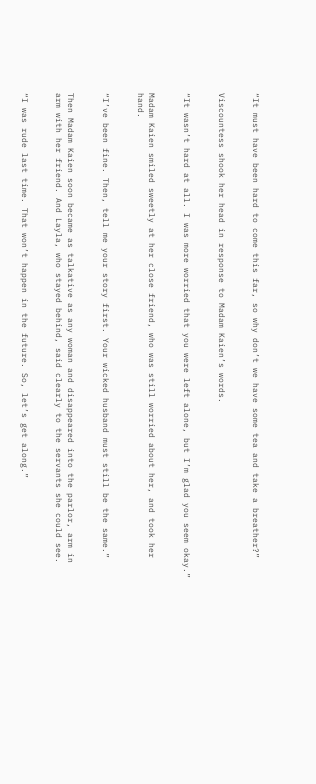“It must have been hard to come this far, so why don’t we have some tea and take a breather?”


Viscountess shook her head in response to Madam Kaien’s words.


“It wasn’t hard at all. I was more worried that you were left alone, but I’m glad you seem okay.”


Madam Kaien smiled sweetly at her close friend, who was still worried about her, and took her hand.


“I’ve been fine. Then, tell me your story first. Your wicked husband must still be the same.”


Then Madam Kaien soon became as talkative as any woman and disappeared into the parlor, arm in arm with her friend. And Layla, who stayed behind, said clearly to the servants she could see.


“I was rude last time. That won’t happen in the future. So, let’s get along.”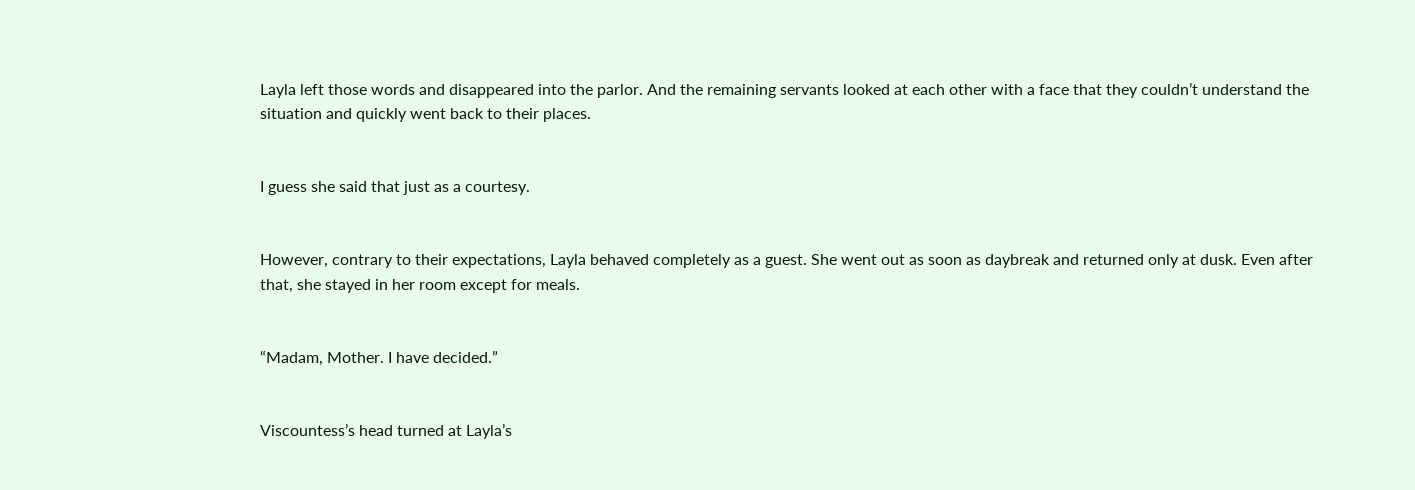Layla left those words and disappeared into the parlor. And the remaining servants looked at each other with a face that they couldn’t understand the situation and quickly went back to their places.


I guess she said that just as a courtesy.


However, contrary to their expectations, Layla behaved completely as a guest. She went out as soon as daybreak and returned only at dusk. Even after that, she stayed in her room except for meals.


“Madam, Mother. I have decided.”


Viscountess’s head turned at Layla’s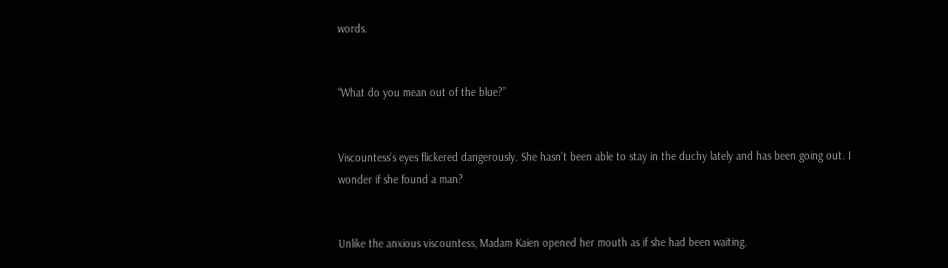words.


“What do you mean out of the blue?”


Viscountess’s eyes flickered dangerously. She hasn’t been able to stay in the duchy lately and has been going out. I wonder if she found a man?


Unlike the anxious viscountess, Madam Kaien opened her mouth as if she had been waiting.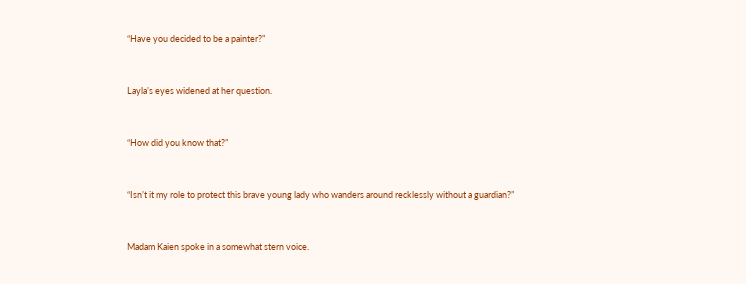“Have you decided to be a painter?”


Layla’s eyes widened at her question.


“How did you know that?”


“Isn’t it my role to protect this brave young lady who wanders around recklessly without a guardian?”


Madam Kaien spoke in a somewhat stern voice.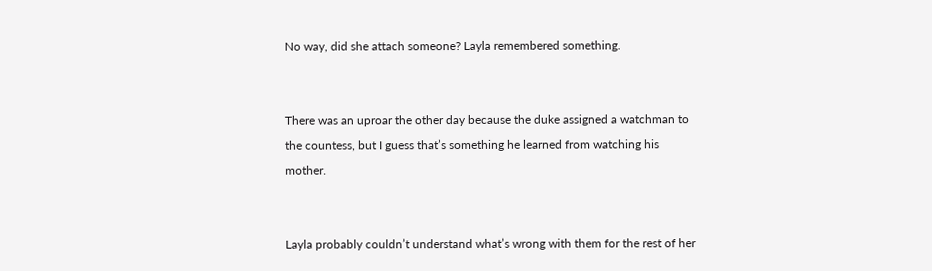No way, did she attach someone? Layla remembered something.


There was an uproar the other day because the duke assigned a watchman to the countess, but I guess that’s something he learned from watching his mother.


Layla probably couldn’t understand what’s wrong with them for the rest of her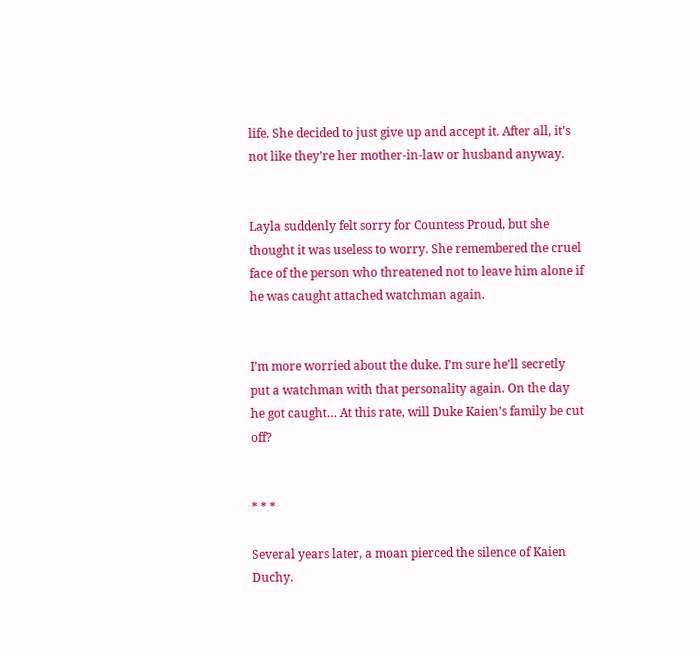life. She decided to just give up and accept it. After all, it’s not like they’re her mother-in-law or husband anyway.


Layla suddenly felt sorry for Countess Proud, but she thought it was useless to worry. She remembered the cruel face of the person who threatened not to leave him alone if he was caught attached watchman again.


I’m more worried about the duke. I’m sure he’ll secretly put a watchman with that personality again. On the day he got caught… At this rate, will Duke Kaien’s family be cut off?


* * *

Several years later, a moan pierced the silence of Kaien Duchy.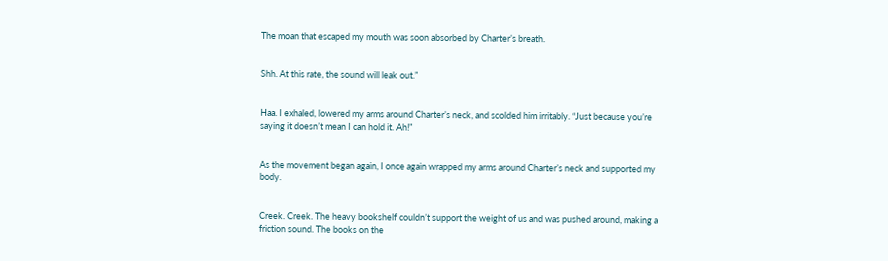The moan that escaped my mouth was soon absorbed by Charter’s breath.


Shh. At this rate, the sound will leak out.”


Haa. I exhaled, lowered my arms around Charter’s neck, and scolded him irritably. “Just because you’re saying it doesn’t mean I can hold it. Ah!”


As the movement began again, I once again wrapped my arms around Charter’s neck and supported my body.


Creek. Creek. The heavy bookshelf couldn’t support the weight of us and was pushed around, making a friction sound. The books on the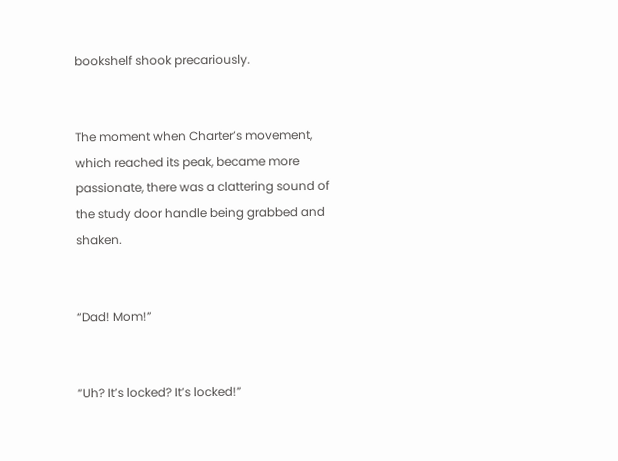bookshelf shook precariously.


The moment when Charter’s movement, which reached its peak, became more passionate, there was a clattering sound of the study door handle being grabbed and shaken.


“Dad! Mom!”


“Uh? It’s locked? It’s locked!”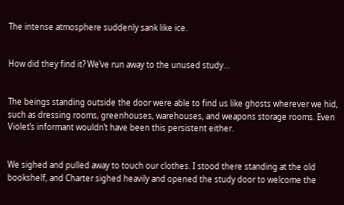The intense atmosphere suddenly sank like ice.


How did they find it? We’ve run away to the unused study…


The beings standing outside the door were able to find us like ghosts wherever we hid, such as dressing rooms, greenhouses, warehouses, and weapons storage rooms. Even Violet’s informant wouldn’t have been this persistent either.


We sighed and pulled away to touch our clothes. I stood there standing at the old bookshelf, and Charter sighed heavily and opened the study door to welcome the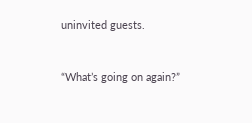uninvited guests.


“What’s going on again?”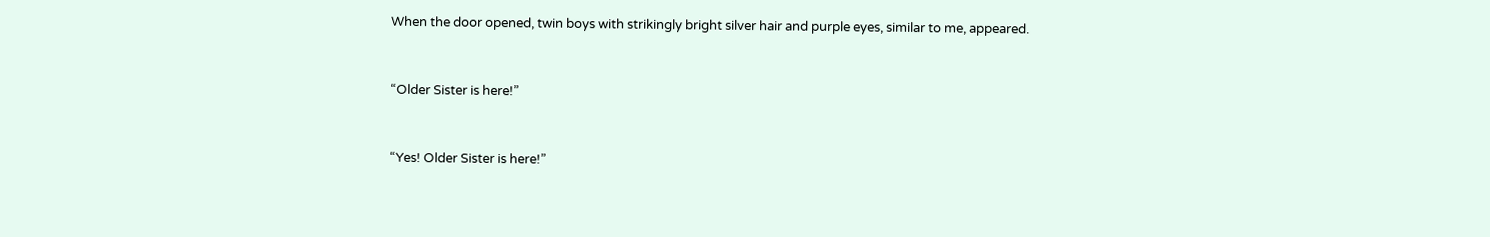When the door opened, twin boys with strikingly bright silver hair and purple eyes, similar to me, appeared.


“Older Sister is here!”


“Yes! Older Sister is here!”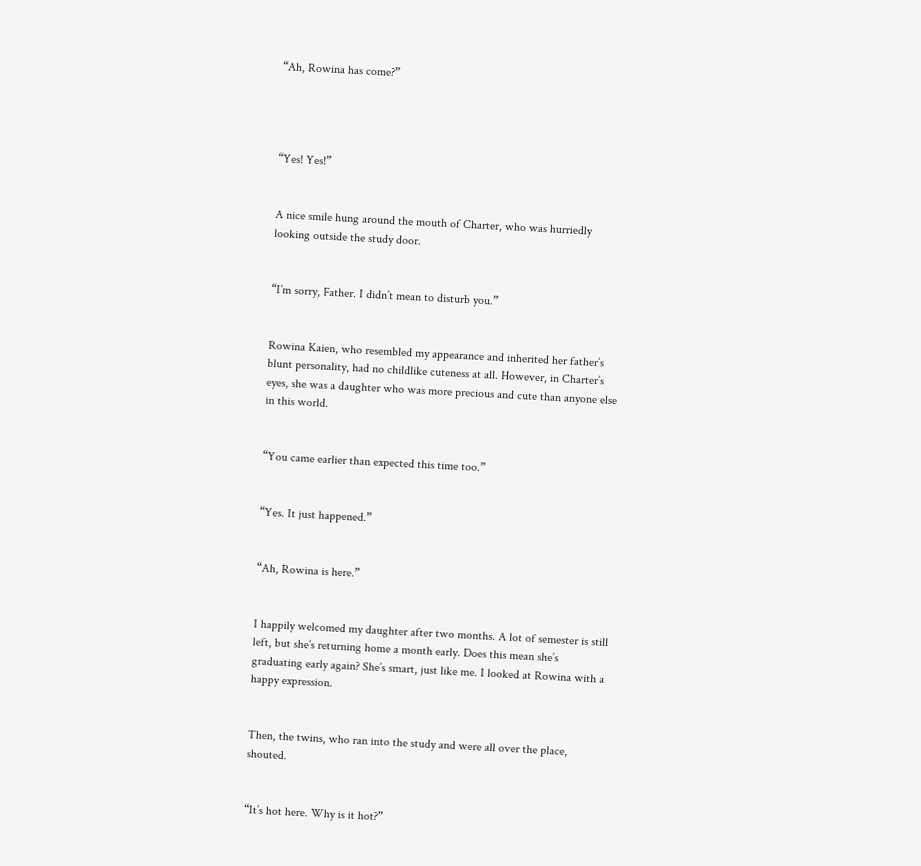“Ah, Rowina has come?”




“Yes! Yes!”


A nice smile hung around the mouth of Charter, who was hurriedly looking outside the study door.


“I’m sorry, Father. I didn’t mean to disturb you.”


Rowina Kaien, who resembled my appearance and inherited her father’s blunt personality, had no childlike cuteness at all. However, in Charter’s eyes, she was a daughter who was more precious and cute than anyone else in this world.


“You came earlier than expected this time too.”


“Yes. It just happened.”


“Ah, Rowina is here.”


I happily welcomed my daughter after two months. A lot of semester is still left, but she’s returning home a month early. Does this mean she’s graduating early again? She’s smart, just like me. I looked at Rowina with a happy expression.


Then, the twins, who ran into the study and were all over the place, shouted.


“It’s hot here. Why is it hot?”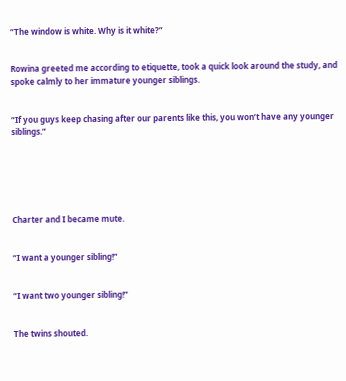“The window is white. Why is it white?”


Rowina greeted me according to etiquette, took a quick look around the study, and spoke calmly to her immature younger siblings.


“If you guys keep chasing after our parents like this, you won’t have any younger siblings.”






Charter and I became mute.


“I want a younger sibling!”


“I want two younger sibling!”


The twins shouted.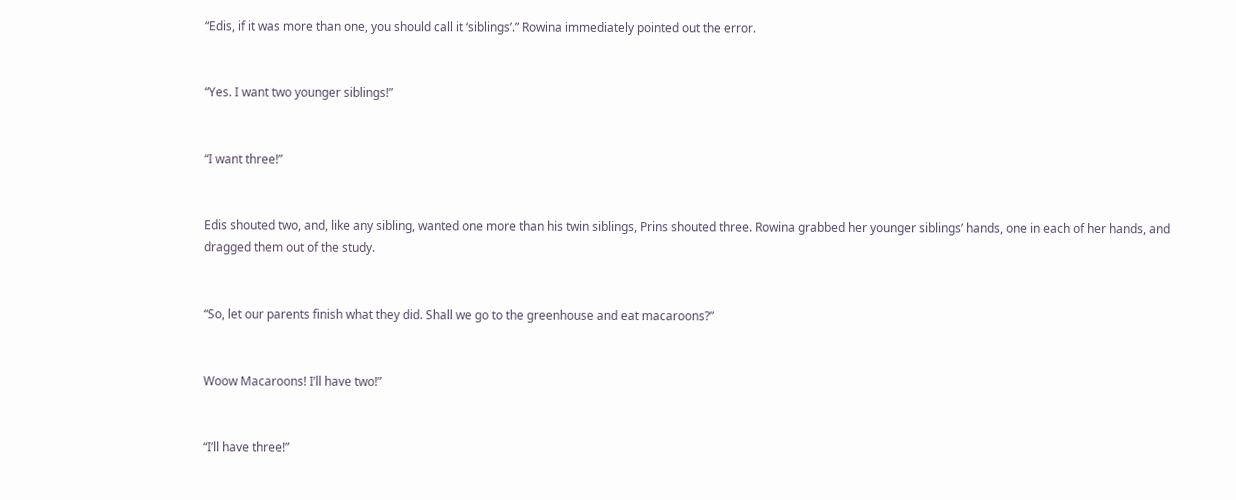“Edis, if it was more than one, you should call it ‘siblings’.” Rowina immediately pointed out the error.


“Yes. I want two younger siblings!”


“I want three!”


Edis shouted two, and, like any sibling, wanted one more than his twin siblings, Prins shouted three. Rowina grabbed her younger siblings’ hands, one in each of her hands, and dragged them out of the study.


“So, let our parents finish what they did. Shall we go to the greenhouse and eat macaroons?”


Woow Macaroons! I’ll have two!”


“I’ll have three!”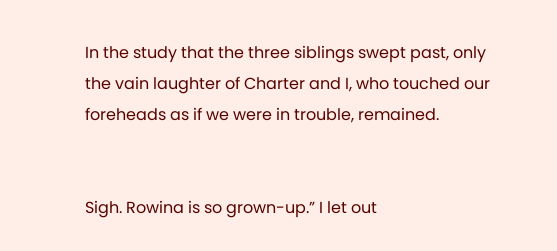In the study that the three siblings swept past, only the vain laughter of Charter and I, who touched our foreheads as if we were in trouble, remained.


Sigh. Rowina is so grown-up.” I let out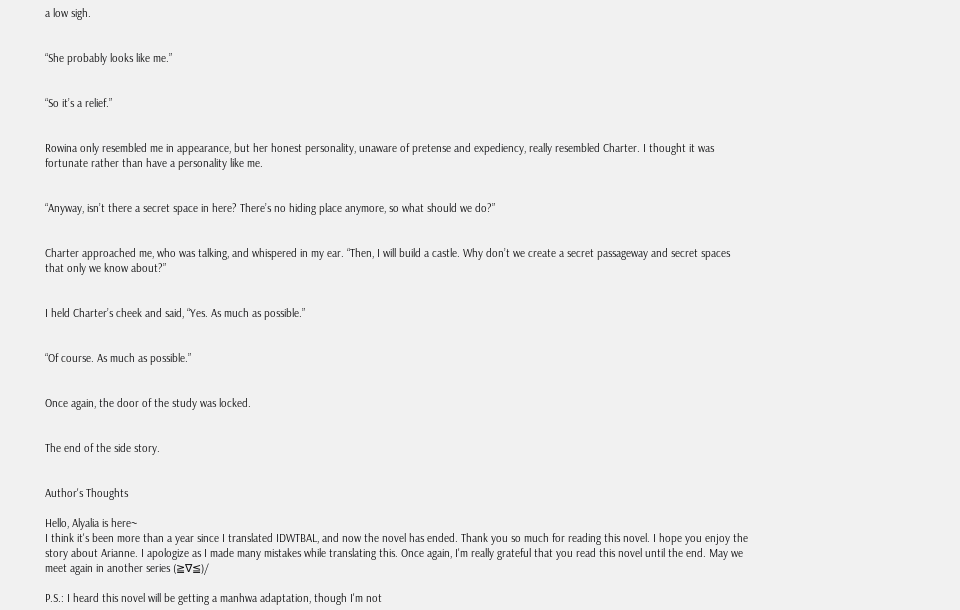a low sigh.


“She probably looks like me.”


“So it’s a relief.”


Rowina only resembled me in appearance, but her honest personality, unaware of pretense and expediency, really resembled Charter. I thought it was fortunate rather than have a personality like me.


“Anyway, isn’t there a secret space in here? There’s no hiding place anymore, so what should we do?”


Charter approached me, who was talking, and whispered in my ear. “Then, I will build a castle. Why don’t we create a secret passageway and secret spaces that only we know about?”


I held Charter’s cheek and said, “Yes. As much as possible.”


“Of course. As much as possible.”


Once again, the door of the study was locked.


The end of the side story.


Author's Thoughts

Hello, Alyalia is here~
I think it's been more than a year since I translated IDWTBAL, and now the novel has ended. Thank you so much for reading this novel. I hope you enjoy the story about Arianne. I apologize as I made many mistakes while translating this. Once again, I'm really grateful that you read this novel until the end. May we meet again in another series (≧∇≦)/

P.S.: I heard this novel will be getting a manhwa adaptation, though I'm not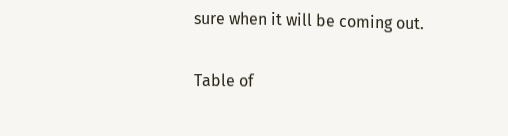sure when it will be coming out.

Table of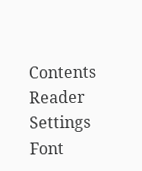Contents
Reader Settings
Font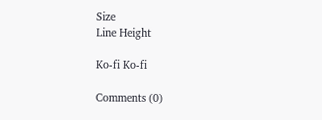Size
Line Height

Ko-fi Ko-fi

Comments (0)